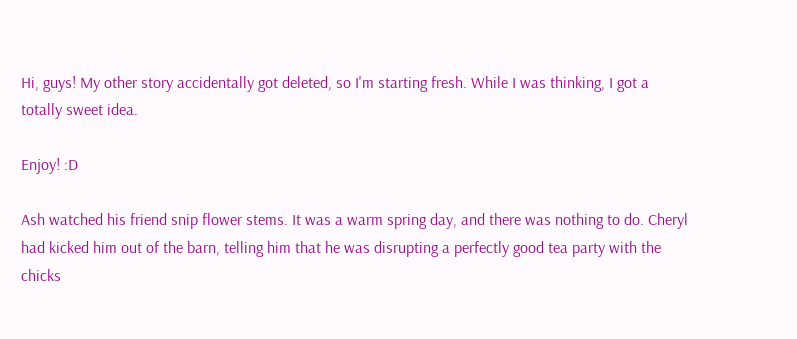Hi, guys! My other story accidentally got deleted, so I'm starting fresh. While I was thinking, I got a totally sweet idea.

Enjoy! :D

Ash watched his friend snip flower stems. It was a warm spring day, and there was nothing to do. Cheryl had kicked him out of the barn, telling him that he was disrupting a perfectly good tea party with the chicks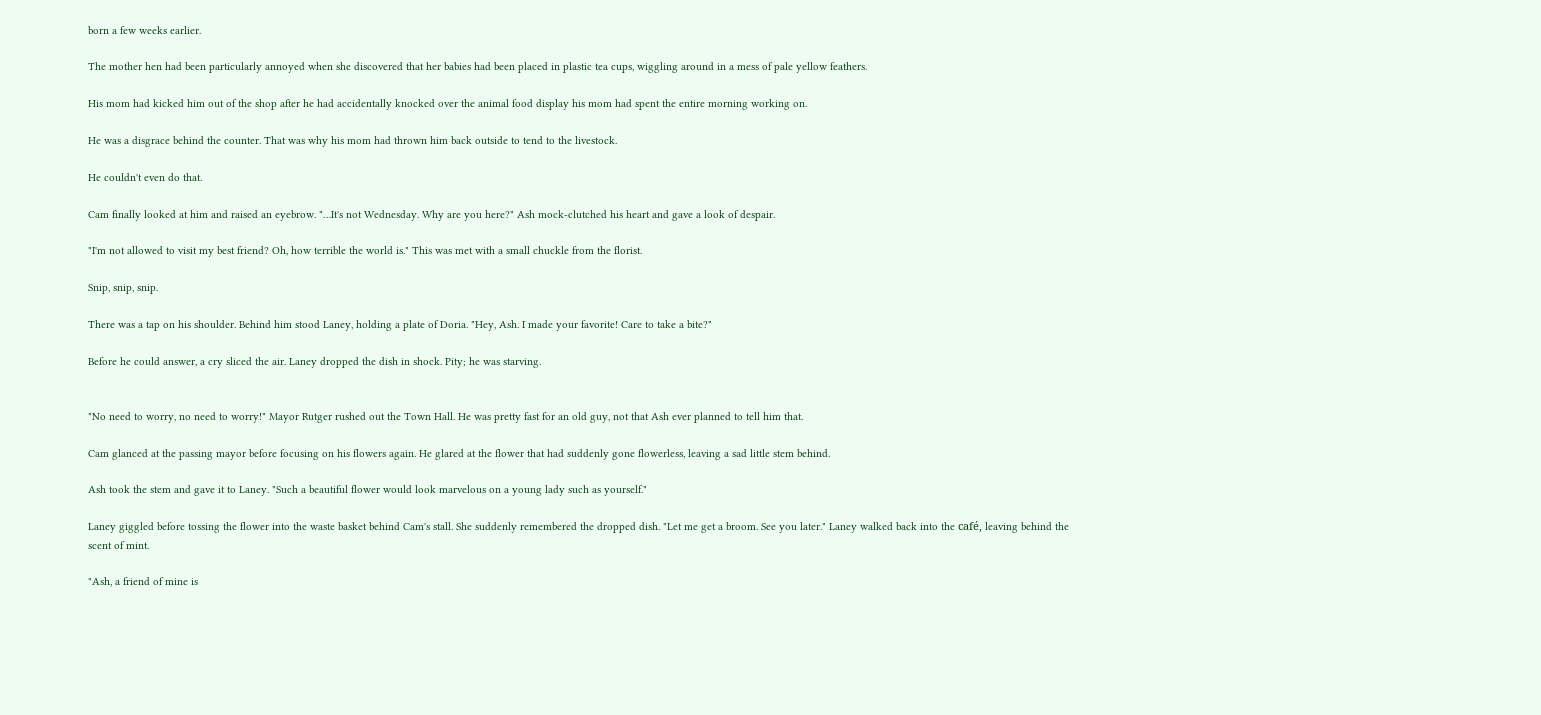born a few weeks earlier.

The mother hen had been particularly annoyed when she discovered that her babies had been placed in plastic tea cups, wiggling around in a mess of pale yellow feathers.

His mom had kicked him out of the shop after he had accidentally knocked over the animal food display his mom had spent the entire morning working on.

He was a disgrace behind the counter. That was why his mom had thrown him back outside to tend to the livestock.

He couldn't even do that.

Cam finally looked at him and raised an eyebrow. "…It's not Wednesday. Why are you here?" Ash mock-clutched his heart and gave a look of despair.

"I'm not allowed to visit my best friend? Oh, how terrible the world is." This was met with a small chuckle from the florist.

Snip, snip, snip.

There was a tap on his shoulder. Behind him stood Laney, holding a plate of Doria. "Hey, Ash. I made your favorite! Care to take a bite?"

Before he could answer, a cry sliced the air. Laney dropped the dish in shock. Pity; he was starving.


"No need to worry, no need to worry!" Mayor Rutger rushed out the Town Hall. He was pretty fast for an old guy, not that Ash ever planned to tell him that.

Cam glanced at the passing mayor before focusing on his flowers again. He glared at the flower that had suddenly gone flowerless, leaving a sad little stem behind.

Ash took the stem and gave it to Laney. "Such a beautiful flower would look marvelous on a young lady such as yourself."

Laney giggled before tossing the flower into the waste basket behind Cam's stall. She suddenly remembered the dropped dish. "Let me get a broom. See you later." Laney walked back into the café, leaving behind the scent of mint.

"Ash, a friend of mine is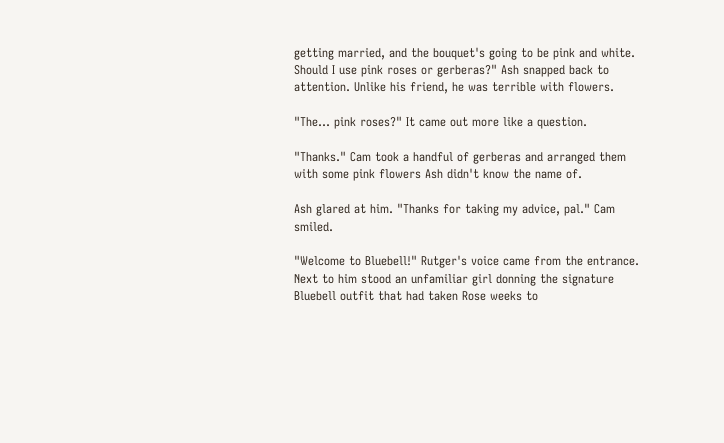getting married, and the bouquet's going to be pink and white. Should I use pink roses or gerberas?" Ash snapped back to attention. Unlike his friend, he was terrible with flowers.

"The… pink roses?" It came out more like a question.

"Thanks." Cam took a handful of gerberas and arranged them with some pink flowers Ash didn't know the name of.

Ash glared at him. "Thanks for taking my advice, pal." Cam smiled.

"Welcome to Bluebell!" Rutger's voice came from the entrance. Next to him stood an unfamiliar girl donning the signature Bluebell outfit that had taken Rose weeks to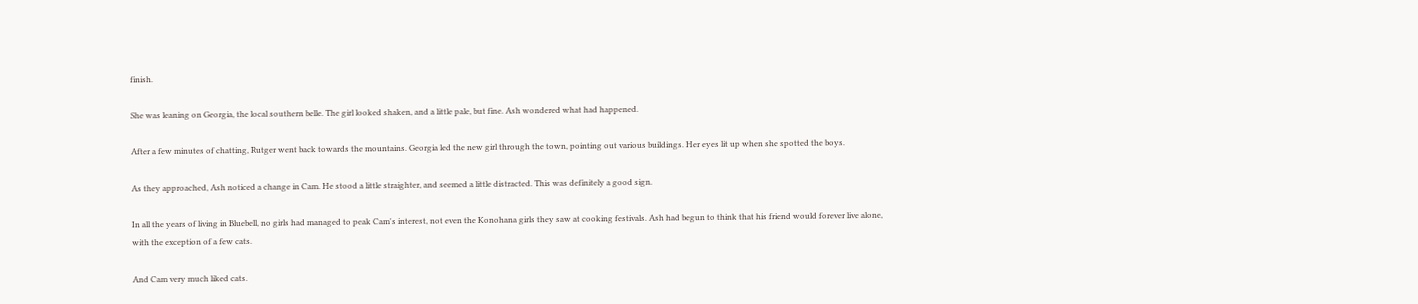finish.

She was leaning on Georgia, the local southern belle. The girl looked shaken, and a little pale, but fine. Ash wondered what had happened.

After a few minutes of chatting, Rutger went back towards the mountains. Georgia led the new girl through the town, pointing out various buildings. Her eyes lit up when she spotted the boys.

As they approached, Ash noticed a change in Cam. He stood a little straighter, and seemed a little distracted. This was definitely a good sign.

In all the years of living in Bluebell, no girls had managed to peak Cam's interest, not even the Konohana girls they saw at cooking festivals. Ash had begun to think that his friend would forever live alone, with the exception of a few cats.

And Cam very much liked cats.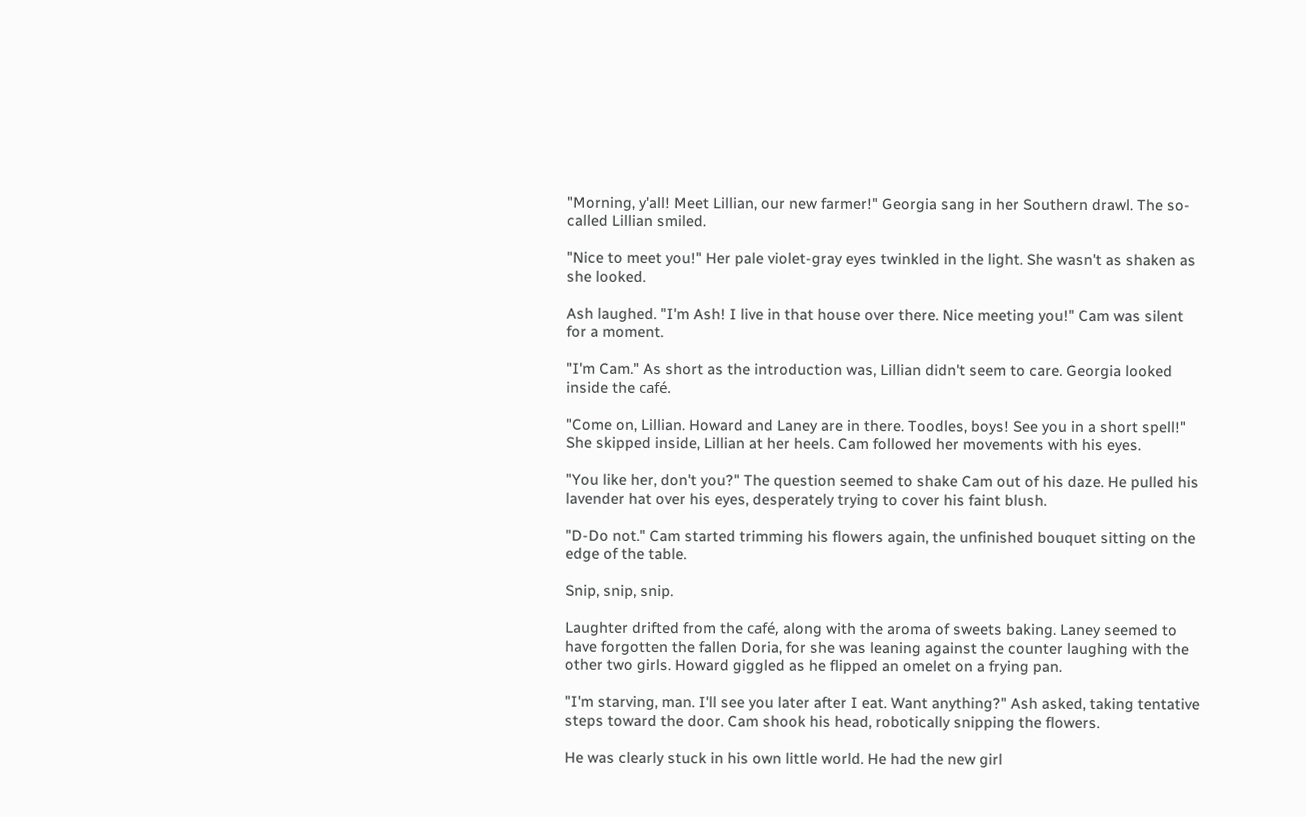"Morning, y'all! Meet Lillian, our new farmer!" Georgia sang in her Southern drawl. The so-called Lillian smiled.

"Nice to meet you!" Her pale violet-gray eyes twinkled in the light. She wasn't as shaken as she looked.

Ash laughed. "I'm Ash! I live in that house over there. Nice meeting you!" Cam was silent for a moment.

"I'm Cam." As short as the introduction was, Lillian didn't seem to care. Georgia looked inside the café.

"Come on, Lillian. Howard and Laney are in there. Toodles, boys! See you in a short spell!" She skipped inside, Lillian at her heels. Cam followed her movements with his eyes.

"You like her, don't you?" The question seemed to shake Cam out of his daze. He pulled his lavender hat over his eyes, desperately trying to cover his faint blush.

"D-Do not." Cam started trimming his flowers again, the unfinished bouquet sitting on the edge of the table.

Snip, snip, snip.

Laughter drifted from the café, along with the aroma of sweets baking. Laney seemed to have forgotten the fallen Doria, for she was leaning against the counter laughing with the other two girls. Howard giggled as he flipped an omelet on a frying pan.

"I'm starving, man. I'll see you later after I eat. Want anything?" Ash asked, taking tentative steps toward the door. Cam shook his head, robotically snipping the flowers.

He was clearly stuck in his own little world. He had the new girl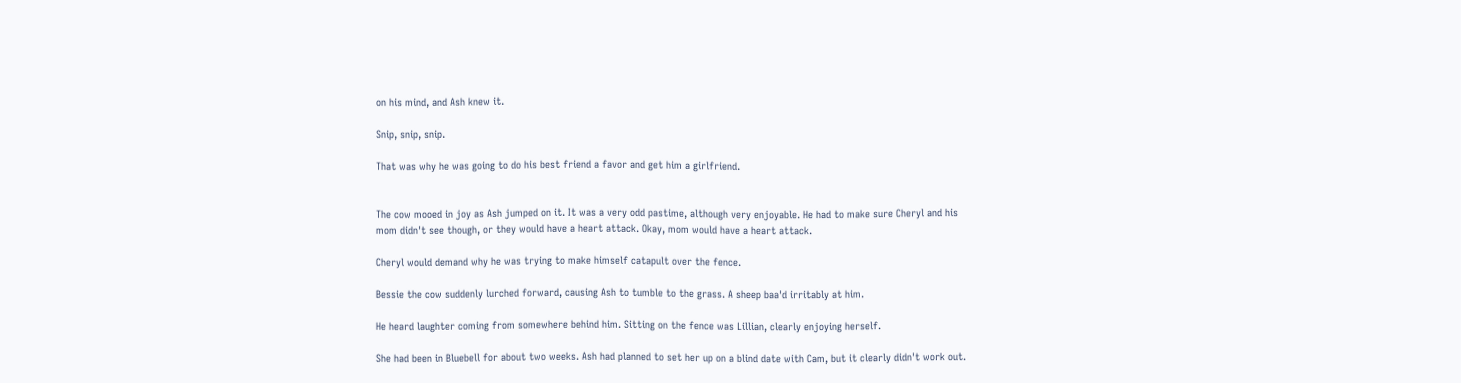on his mind, and Ash knew it.

Snip, snip, snip.

That was why he was going to do his best friend a favor and get him a girlfriend.


The cow mooed in joy as Ash jumped on it. It was a very odd pastime, although very enjoyable. He had to make sure Cheryl and his mom didn't see though, or they would have a heart attack. Okay, mom would have a heart attack.

Cheryl would demand why he was trying to make himself catapult over the fence.

Bessie the cow suddenly lurched forward, causing Ash to tumble to the grass. A sheep baa'd irritably at him.

He heard laughter coming from somewhere behind him. Sitting on the fence was Lillian, clearly enjoying herself.

She had been in Bluebell for about two weeks. Ash had planned to set her up on a blind date with Cam, but it clearly didn't work out.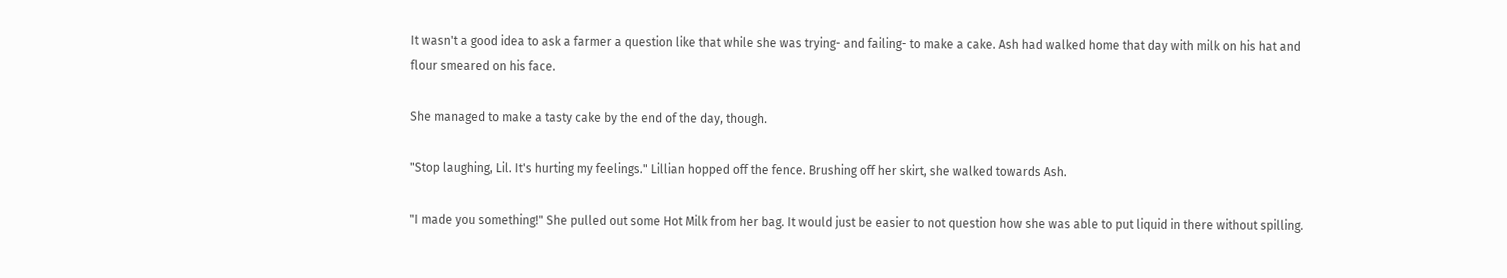It wasn't a good idea to ask a farmer a question like that while she was trying- and failing- to make a cake. Ash had walked home that day with milk on his hat and flour smeared on his face.

She managed to make a tasty cake by the end of the day, though.

"Stop laughing, Lil. It's hurting my feelings." Lillian hopped off the fence. Brushing off her skirt, she walked towards Ash.

"I made you something!" She pulled out some Hot Milk from her bag. It would just be easier to not question how she was able to put liquid in there without spilling.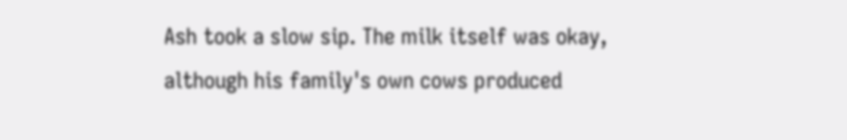Ash took a slow sip. The milk itself was okay, although his family's own cows produced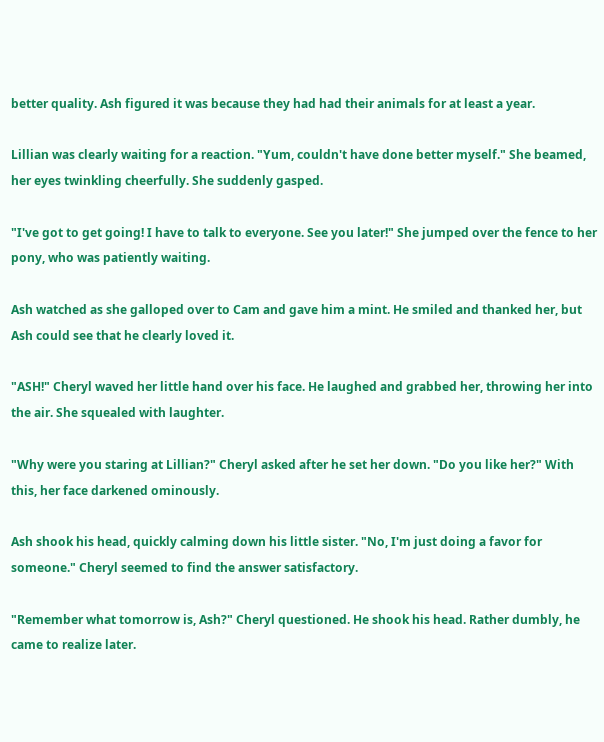better quality. Ash figured it was because they had had their animals for at least a year.

Lillian was clearly waiting for a reaction. "Yum, couldn't have done better myself." She beamed, her eyes twinkling cheerfully. She suddenly gasped.

"I've got to get going! I have to talk to everyone. See you later!" She jumped over the fence to her pony, who was patiently waiting.

Ash watched as she galloped over to Cam and gave him a mint. He smiled and thanked her, but Ash could see that he clearly loved it.

"ASH!" Cheryl waved her little hand over his face. He laughed and grabbed her, throwing her into the air. She squealed with laughter.

"Why were you staring at Lillian?" Cheryl asked after he set her down. "Do you like her?" With this, her face darkened ominously.

Ash shook his head, quickly calming down his little sister. "No, I'm just doing a favor for someone." Cheryl seemed to find the answer satisfactory.

"Remember what tomorrow is, Ash?" Cheryl questioned. He shook his head. Rather dumbly, he came to realize later.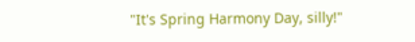"It's Spring Harmony Day, silly!"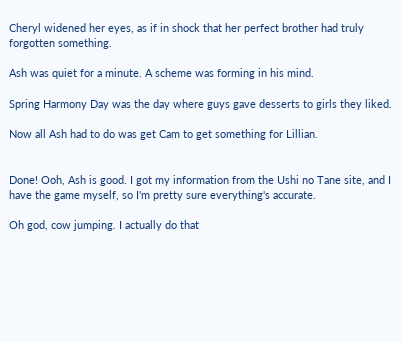Cheryl widened her eyes, as if in shock that her perfect brother had truly forgotten something.

Ash was quiet for a minute. A scheme was forming in his mind.

Spring Harmony Day was the day where guys gave desserts to girls they liked.

Now all Ash had to do was get Cam to get something for Lillian.


Done! Ooh, Ash is good. I got my information from the Ushi no Tane site, and I have the game myself, so I'm pretty sure everything's accurate.

Oh god, cow jumping. I actually do that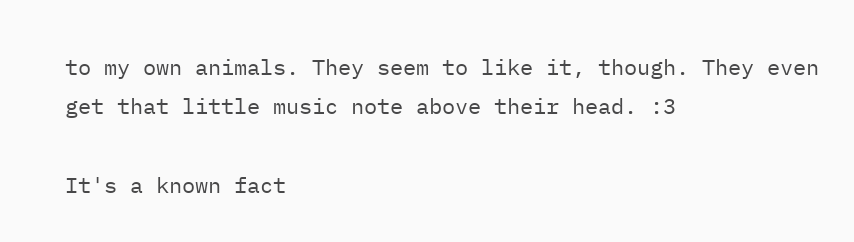to my own animals. They seem to like it, though. They even get that little music note above their head. :3

It's a known fact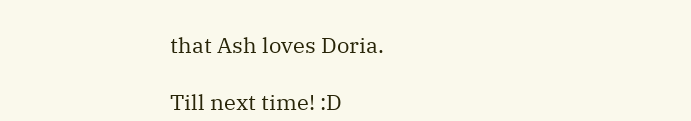that Ash loves Doria.

Till next time! :D